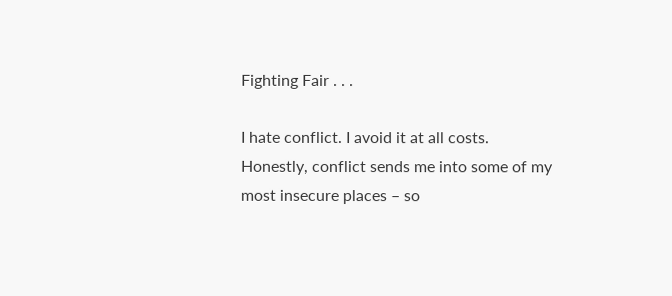Fighting Fair . . .

I hate conflict. I avoid it at all costs. Honestly, conflict sends me into some of my most insecure places – so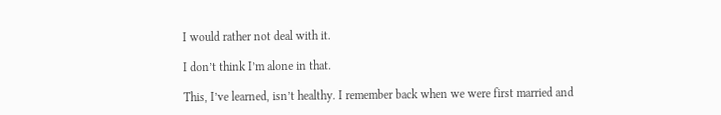I would rather not deal with it.

I don’t think I’m alone in that.

This, I’ve learned, isn’t healthy. I remember back when we were first married and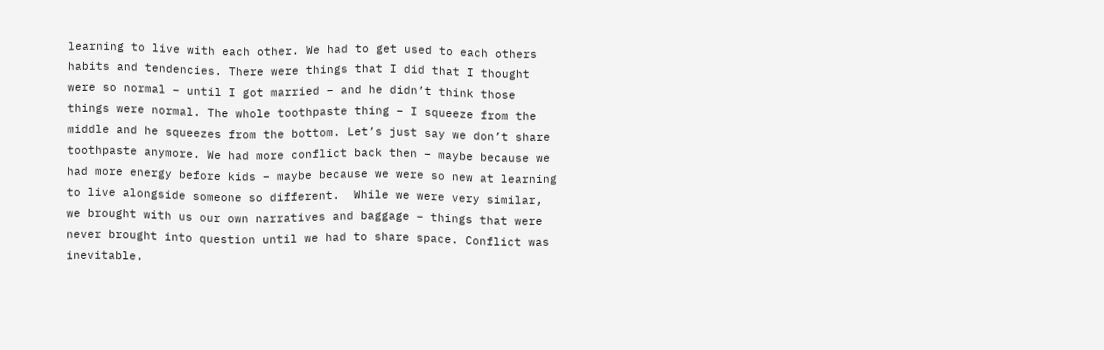learning to live with each other. We had to get used to each others habits and tendencies. There were things that I did that I thought were so normal – until I got married – and he didn’t think those things were normal. The whole toothpaste thing – I squeeze from the middle and he squeezes from the bottom. Let’s just say we don’t share toothpaste anymore. We had more conflict back then – maybe because we had more energy before kids – maybe because we were so new at learning to live alongside someone so different.  While we were very similar, we brought with us our own narratives and baggage – things that were never brought into question until we had to share space. Conflict was inevitable.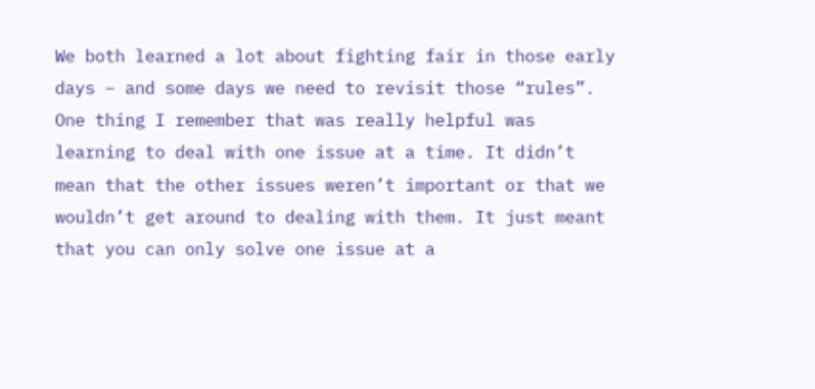We both learned a lot about fighting fair in those early days – and some days we need to revisit those “rules”.  One thing I remember that was really helpful was learning to deal with one issue at a time. It didn’t mean that the other issues weren’t important or that we wouldn’t get around to dealing with them. It just meant that you can only solve one issue at a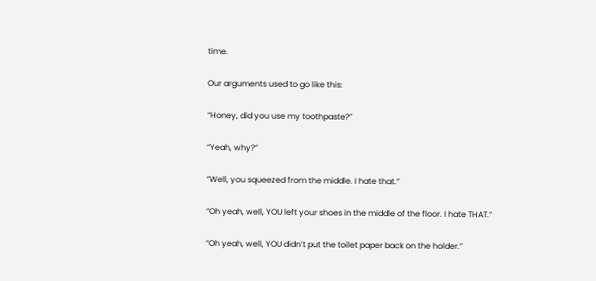time.

Our arguments used to go like this:

“Honey, did you use my toothpaste?”

“Yeah, why?”

“Well, you squeezed from the middle. I hate that.”

“Oh yeah, well, YOU left your shoes in the middle of the floor. I hate THAT.”

“Oh yeah, well, YOU didn’t put the toilet paper back on the holder.”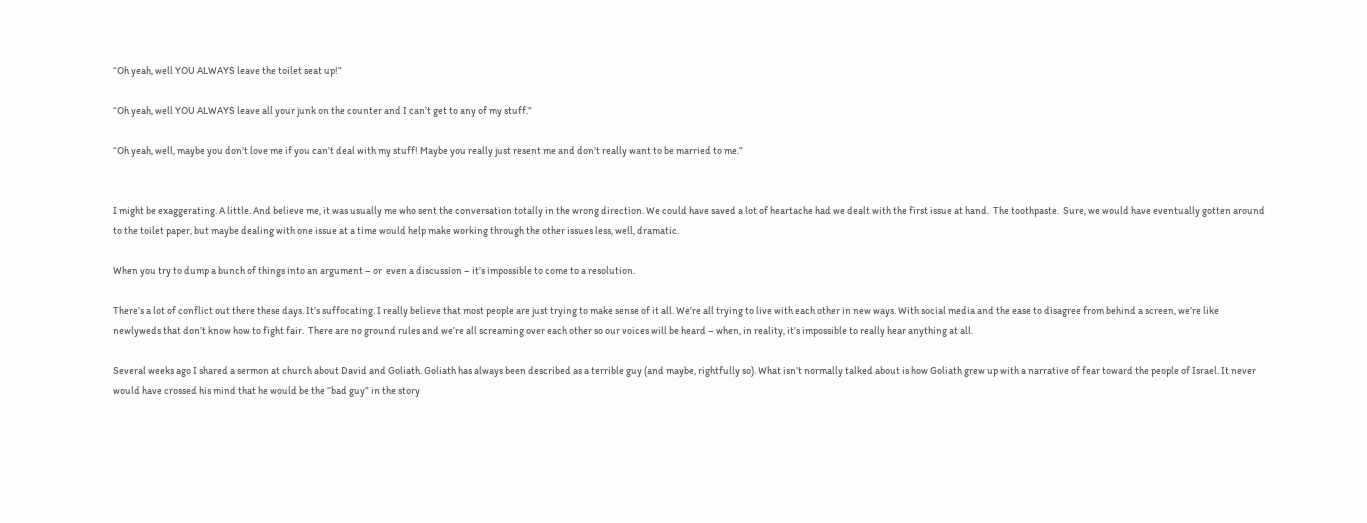“Oh yeah, well YOU ALWAYS leave the toilet seat up!”

“Oh yeah, well YOU ALWAYS leave all your junk on the counter and I can’t get to any of my stuff.”

“Oh yeah, well, maybe you don’t love me if you can’t deal with my stuff! Maybe you really just resent me and don’t really want to be married to me.”


I might be exaggerating. A little. And believe me, it was usually me who sent the conversation totally in the wrong direction. We could have saved a lot of heartache had we dealt with the first issue at hand.  The toothpaste.  Sure, we would have eventually gotten around to the toilet paper, but maybe dealing with one issue at a time would help make working through the other issues less, well, dramatic.

When you try to dump a bunch of things into an argument – or  even a discussion – it’s impossible to come to a resolution.

There’s a lot of conflict out there these days. It’s suffocating. I really believe that most people are just trying to make sense of it all. We’re all trying to live with each other in new ways. With social media and the ease to disagree from behind a screen, we’re like newlyweds that don’t know how to fight fair.  There are no ground rules and we’re all screaming over each other so our voices will be heard – when, in reality, it’s impossible to really hear anything at all.

Several weeks ago I shared a sermon at church about David and Goliath. Goliath has always been described as a terrible guy (and maybe, rightfully so). What isn’t normally talked about is how Goliath grew up with a narrative of fear toward the people of Israel. It never would have crossed his mind that he would be the “bad guy” in the story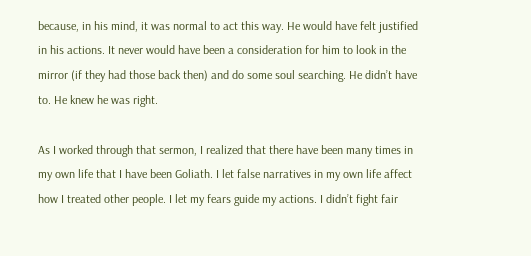because, in his mind, it was normal to act this way. He would have felt justified in his actions. It never would have been a consideration for him to look in the mirror (if they had those back then) and do some soul searching. He didn’t have to. He knew he was right.

As I worked through that sermon, I realized that there have been many times in my own life that I have been Goliath. I let false narratives in my own life affect how I treated other people. I let my fears guide my actions. I didn’t fight fair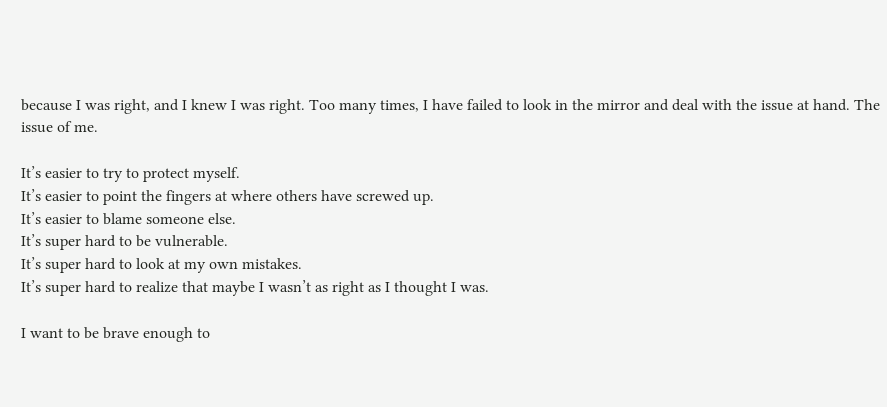because I was right, and I knew I was right. Too many times, I have failed to look in the mirror and deal with the issue at hand. The issue of me.

It’s easier to try to protect myself.
It’s easier to point the fingers at where others have screwed up.
It’s easier to blame someone else.
It’s super hard to be vulnerable.
It’s super hard to look at my own mistakes.
It’s super hard to realize that maybe I wasn’t as right as I thought I was.

I want to be brave enough to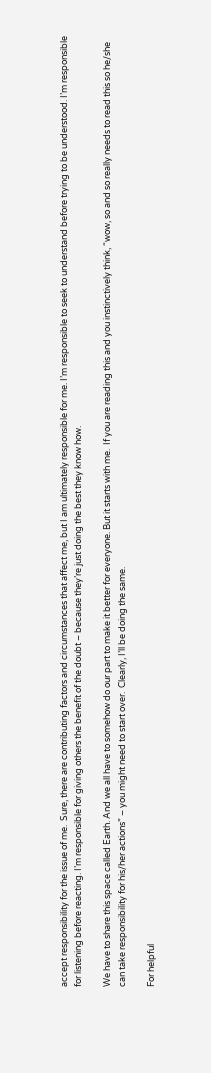accept responsibility for the issue of me.  Sure, there are contributing factors and circumstances that affect me, but I am ultimately responsible for me. I’m responsible to seek to understand before trying to be understood. I’m responsible for listening before reacting. I’m responsible for giving others the benefit of the doubt – because they’re just doing the best they know how.

We have to share this space called Earth. And we all have to somehow do our part to make it better for everyone. But it starts with me.  If you are reading this and you instinctively think, “wow, so and so really needs to read this so he/she can take responsibility for his/her actions” – you might need to start over.  Clearly, I’ll be doing the same.

For helpful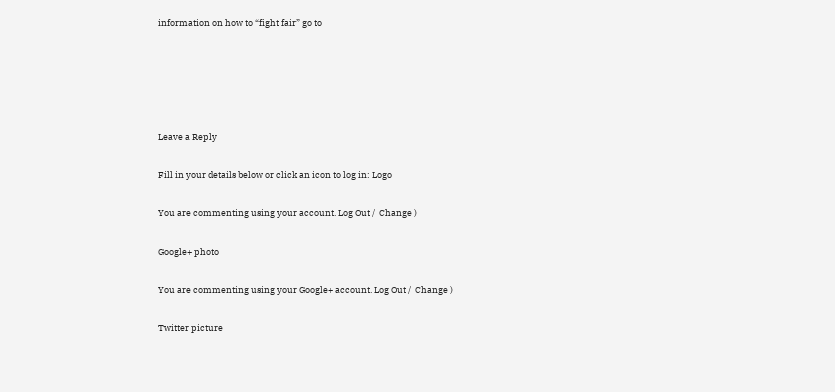information on how to “fight fair” go to





Leave a Reply

Fill in your details below or click an icon to log in: Logo

You are commenting using your account. Log Out /  Change )

Google+ photo

You are commenting using your Google+ account. Log Out /  Change )

Twitter picture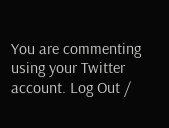You are commenting using your Twitter account. Log Out /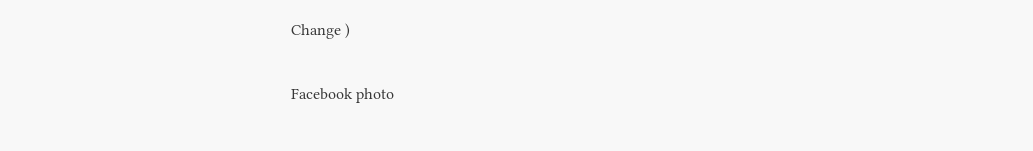Change )

Facebook photo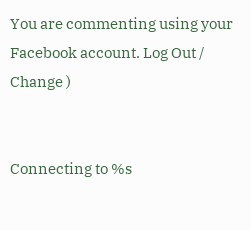You are commenting using your Facebook account. Log Out /  Change )


Connecting to %s